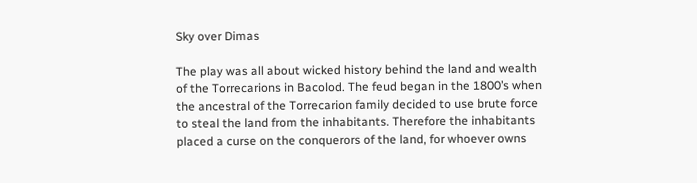Sky over Dimas

The play was all about wicked history behind the land and wealth of the Torrecarions in Bacolod. The feud began in the 1800’s when the ancestral of the Torrecarion family decided to use brute force to steal the land from the inhabitants. Therefore the inhabitants placed a curse on the conquerors of the land, for whoever owns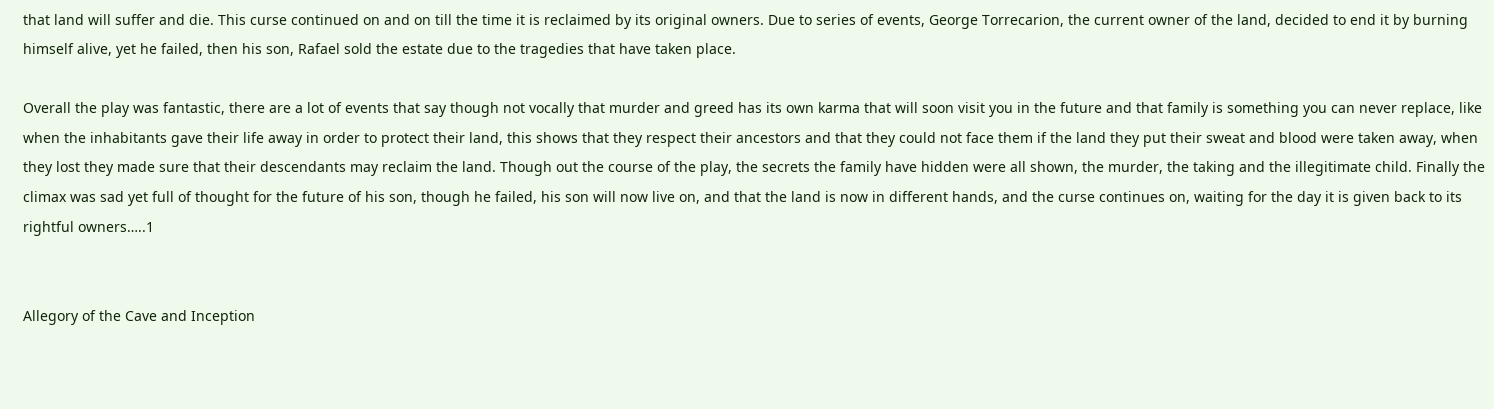that land will suffer and die. This curse continued on and on till the time it is reclaimed by its original owners. Due to series of events, George Torrecarion, the current owner of the land, decided to end it by burning himself alive, yet he failed, then his son, Rafael sold the estate due to the tragedies that have taken place.

Overall the play was fantastic, there are a lot of events that say though not vocally that murder and greed has its own karma that will soon visit you in the future and that family is something you can never replace, like when the inhabitants gave their life away in order to protect their land, this shows that they respect their ancestors and that they could not face them if the land they put their sweat and blood were taken away, when they lost they made sure that their descendants may reclaim the land. Though out the course of the play, the secrets the family have hidden were all shown, the murder, the taking and the illegitimate child. Finally the climax was sad yet full of thought for the future of his son, though he failed, his son will now live on, and that the land is now in different hands, and the curse continues on, waiting for the day it is given back to its rightful owners…..1


Allegory of the Cave and Inception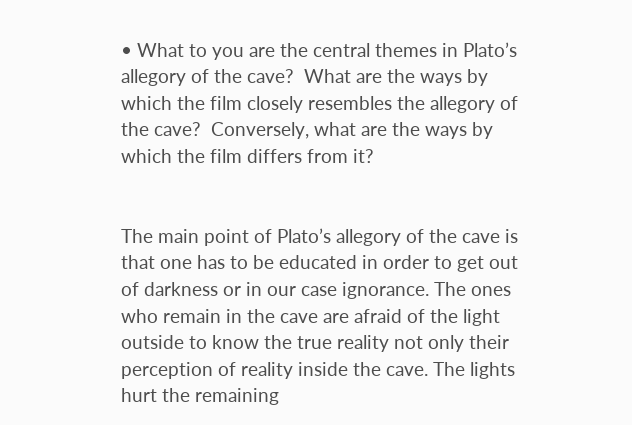• What to you are the central themes in Plato’s allegory of the cave?  What are the ways by which the film closely resembles the allegory of the cave?  Conversely, what are the ways by which the film differs from it?


The main point of Plato’s allegory of the cave is that one has to be educated in order to get out of darkness or in our case ignorance. The ones who remain in the cave are afraid of the light outside to know the true reality not only their perception of reality inside the cave. The lights hurt the remaining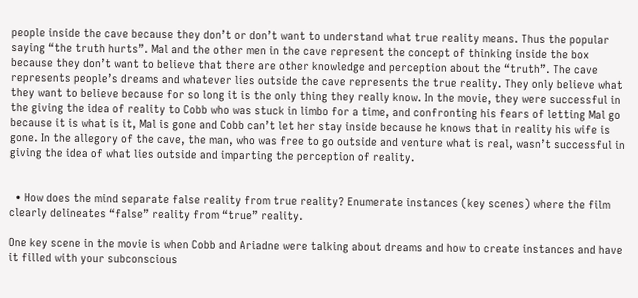people inside the cave because they don’t or don’t want to understand what true reality means. Thus the popular saying “the truth hurts”. Mal and the other men in the cave represent the concept of thinking inside the box because they don’t want to believe that there are other knowledge and perception about the “truth”. The cave represents people’s dreams and whatever lies outside the cave represents the true reality. They only believe what they want to believe because for so long it is the only thing they really know. In the movie, they were successful in the giving the idea of reality to Cobb who was stuck in limbo for a time, and confronting his fears of letting Mal go because it is what is it, Mal is gone and Cobb can’t let her stay inside because he knows that in reality his wife is gone. In the allegory of the cave, the man, who was free to go outside and venture what is real, wasn’t successful in giving the idea of what lies outside and imparting the perception of reality.


  • How does the mind separate false reality from true reality? Enumerate instances (key scenes) where the film clearly delineates “false” reality from “true” reality.

One key scene in the movie is when Cobb and Ariadne were talking about dreams and how to create instances and have it filled with your subconscious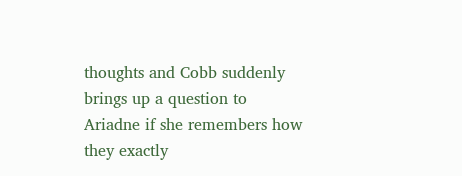thoughts and Cobb suddenly brings up a question to Ariadne if she remembers how they exactly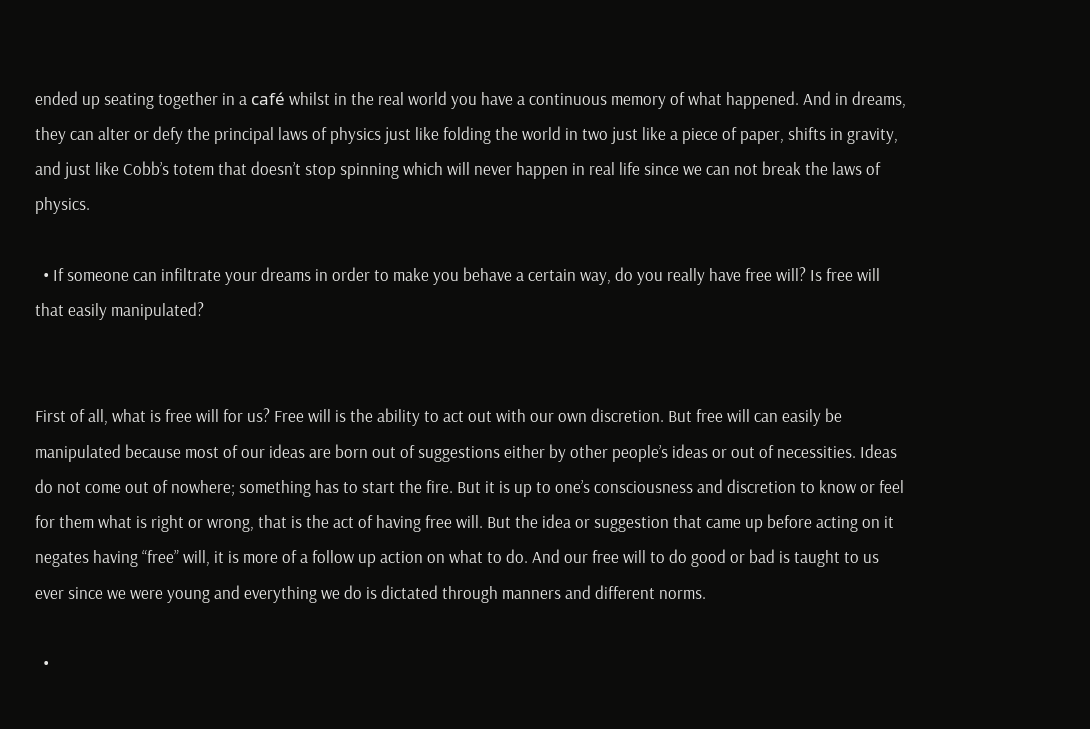ended up seating together in a café whilst in the real world you have a continuous memory of what happened. And in dreams, they can alter or defy the principal laws of physics just like folding the world in two just like a piece of paper, shifts in gravity, and just like Cobb’s totem that doesn’t stop spinning which will never happen in real life since we can not break the laws of physics.

  • If someone can infiltrate your dreams in order to make you behave a certain way, do you really have free will? Is free will that easily manipulated?


First of all, what is free will for us? Free will is the ability to act out with our own discretion. But free will can easily be manipulated because most of our ideas are born out of suggestions either by other people’s ideas or out of necessities. Ideas do not come out of nowhere; something has to start the fire. But it is up to one’s consciousness and discretion to know or feel for them what is right or wrong, that is the act of having free will. But the idea or suggestion that came up before acting on it negates having “free” will, it is more of a follow up action on what to do. And our free will to do good or bad is taught to us ever since we were young and everything we do is dictated through manners and different norms.

  •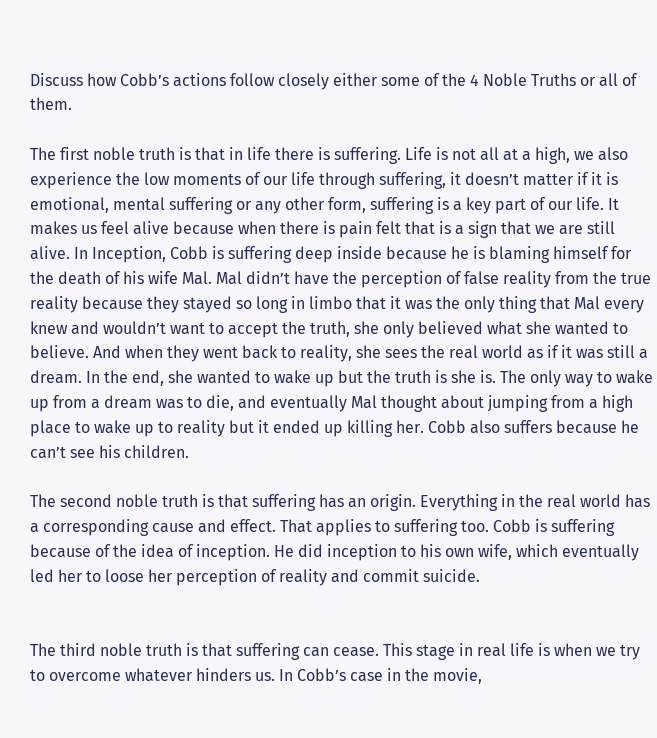Discuss how Cobb’s actions follow closely either some of the 4 Noble Truths or all of them.

The first noble truth is that in life there is suffering. Life is not all at a high, we also experience the low moments of our life through suffering, it doesn’t matter if it is emotional, mental suffering or any other form, suffering is a key part of our life. It makes us feel alive because when there is pain felt that is a sign that we are still alive. In Inception, Cobb is suffering deep inside because he is blaming himself for the death of his wife Mal. Mal didn’t have the perception of false reality from the true reality because they stayed so long in limbo that it was the only thing that Mal every knew and wouldn’t want to accept the truth, she only believed what she wanted to believe. And when they went back to reality, she sees the real world as if it was still a dream. In the end, she wanted to wake up but the truth is she is. The only way to wake up from a dream was to die, and eventually Mal thought about jumping from a high place to wake up to reality but it ended up killing her. Cobb also suffers because he can’t see his children.

The second noble truth is that suffering has an origin. Everything in the real world has a corresponding cause and effect. That applies to suffering too. Cobb is suffering because of the idea of inception. He did inception to his own wife, which eventually led her to loose her perception of reality and commit suicide.


The third noble truth is that suffering can cease. This stage in real life is when we try to overcome whatever hinders us. In Cobb’s case in the movie,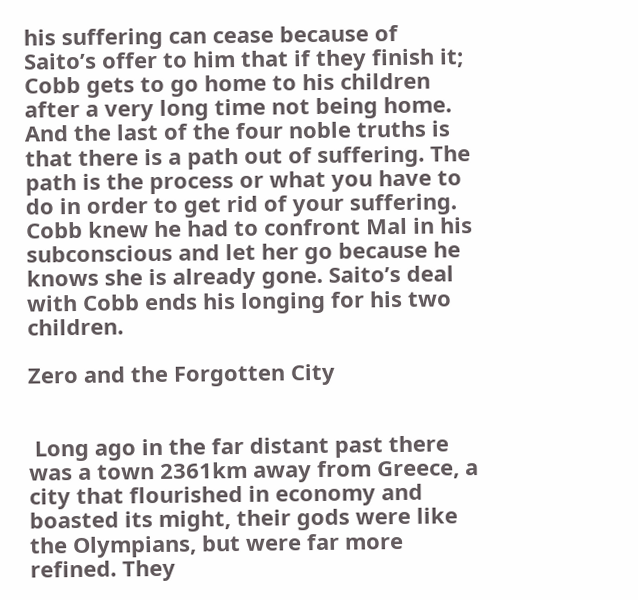his suffering can cease because of Saito’s offer to him that if they finish it; Cobb gets to go home to his children after a very long time not being home. And the last of the four noble truths is that there is a path out of suffering. The path is the process or what you have to do in order to get rid of your suffering. Cobb knew he had to confront Mal in his subconscious and let her go because he knows she is already gone. Saito’s deal with Cobb ends his longing for his two children.

Zero and the Forgotten City


 Long ago in the far distant past there was a town 2361km away from Greece, a city that flourished in economy and boasted its might, their gods were like the Olympians, but were far more refined. They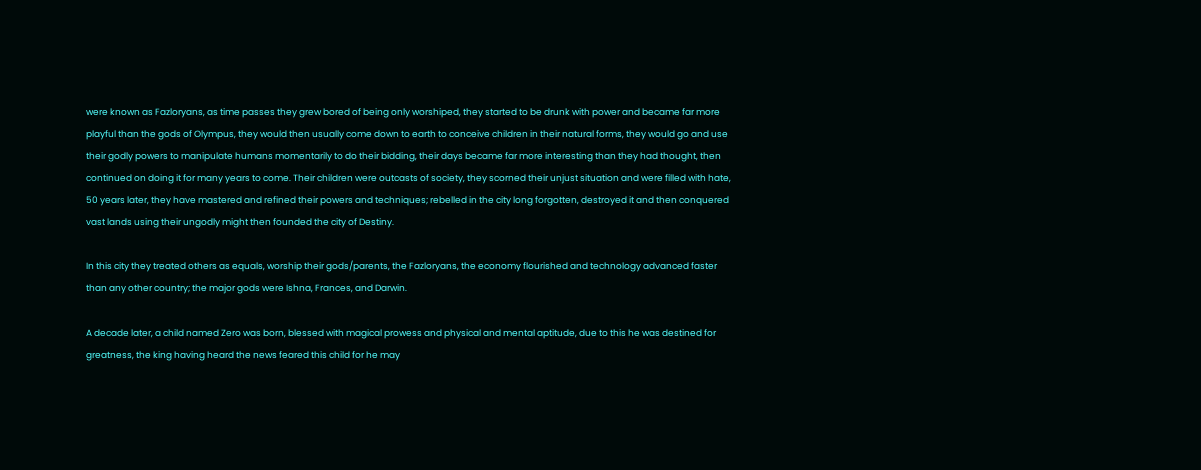were known as Fazloryans, as time passes they grew bored of being only worshiped, they started to be drunk with power and became far more playful than the gods of Olympus, they would then usually come down to earth to conceive children in their natural forms, they would go and use their godly powers to manipulate humans momentarily to do their bidding, their days became far more interesting than they had thought, then continued on doing it for many years to come. Their children were outcasts of society, they scorned their unjust situation and were filled with hate, 50 years later, they have mastered and refined their powers and techniques; rebelled in the city long forgotten, destroyed it and then conquered vast lands using their ungodly might then founded the city of Destiny.

In this city they treated others as equals, worship their gods/parents, the Fazloryans, the economy flourished and technology advanced faster than any other country; the major gods were Ishna, Frances, and Darwin.

A decade later, a child named Zero was born, blessed with magical prowess and physical and mental aptitude, due to this he was destined for greatness, the king having heard the news feared this child for he may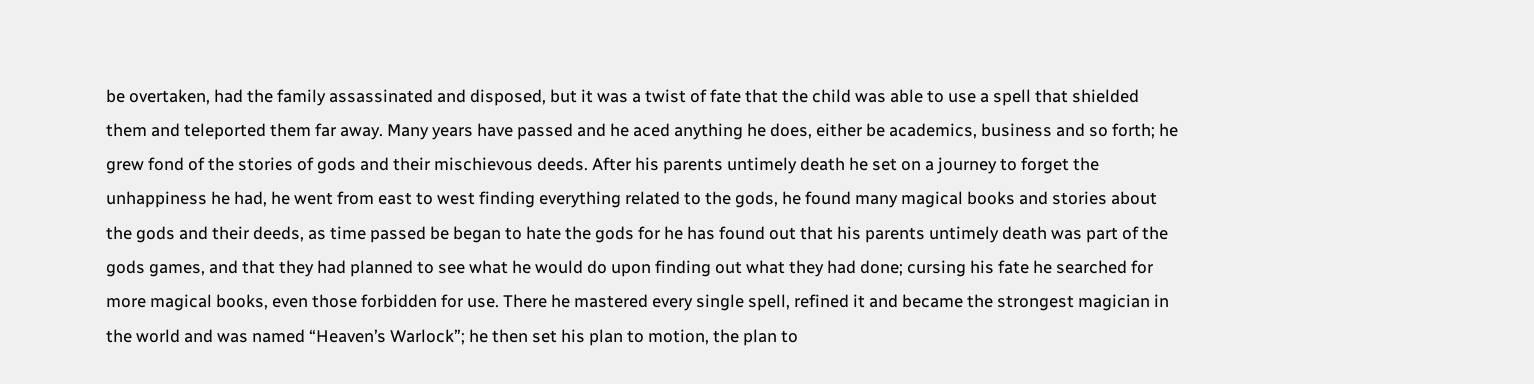be overtaken, had the family assassinated and disposed, but it was a twist of fate that the child was able to use a spell that shielded them and teleported them far away. Many years have passed and he aced anything he does, either be academics, business and so forth; he grew fond of the stories of gods and their mischievous deeds. After his parents untimely death he set on a journey to forget the unhappiness he had, he went from east to west finding everything related to the gods, he found many magical books and stories about the gods and their deeds, as time passed be began to hate the gods for he has found out that his parents untimely death was part of the gods games, and that they had planned to see what he would do upon finding out what they had done; cursing his fate he searched for more magical books, even those forbidden for use. There he mastered every single spell, refined it and became the strongest magician in the world and was named “Heaven’s Warlock”; he then set his plan to motion, the plan to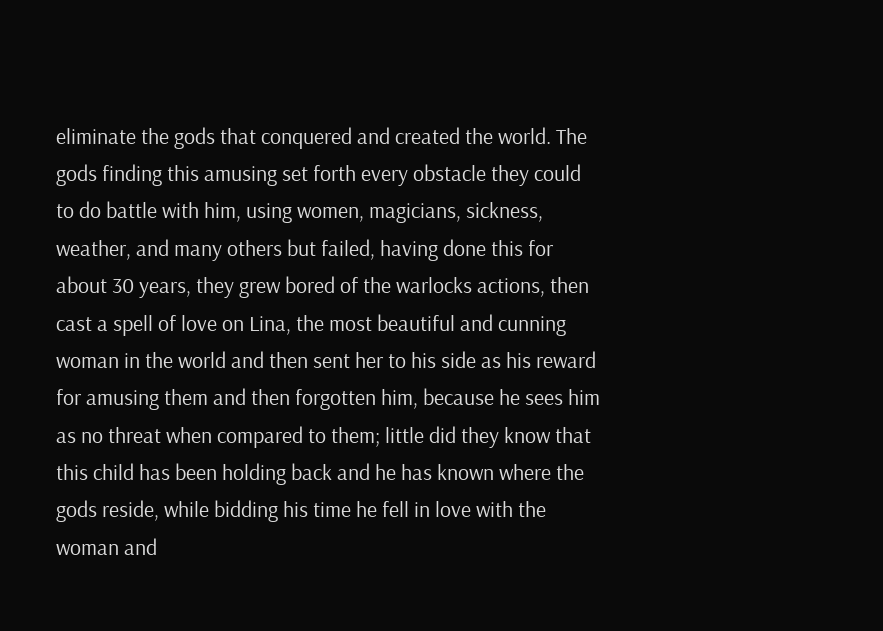eliminate the gods that conquered and created the world. The gods finding this amusing set forth every obstacle they could to do battle with him, using women, magicians, sickness, weather, and many others but failed, having done this for about 30 years, they grew bored of the warlocks actions, then cast a spell of love on Lina, the most beautiful and cunning woman in the world and then sent her to his side as his reward for amusing them and then forgotten him, because he sees him as no threat when compared to them; little did they know that this child has been holding back and he has known where the gods reside, while bidding his time he fell in love with the woman and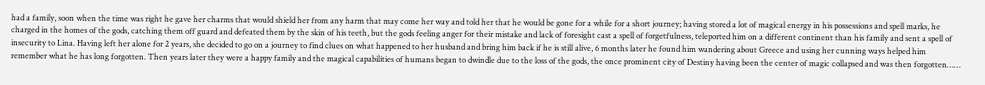had a family, soon when the time was right he gave her charms that would shield her from any harm that may come her way and told her that he would be gone for a while for a short journey; having stored a lot of magical energy in his possessions and spell marks, he charged in the homes of the gods, catching them off guard and defeated them by the skin of his teeth, but the gods feeling anger for their mistake and lack of foresight cast a spell of forgetfulness, teleported him on a different continent than his family and sent a spell of insecurity to Lina. Having left her alone for 2 years, she decided to go on a journey to find clues on what happened to her husband and bring him back if he is still alive, 6 months later he found him wandering about Greece and using her cunning ways helped him remember what he has long forgotten. Then years later they were a happy family and the magical capabilities of humans began to dwindle due to the loss of the gods, the once prominent city of Destiny having been the center of magic collapsed and was then forgotten……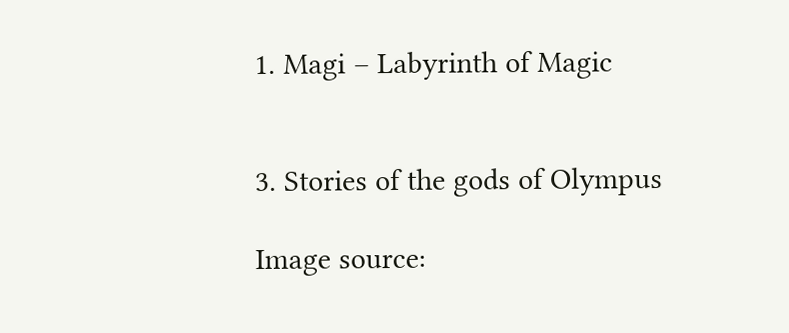1. Magi – Labyrinth of Magic


3. Stories of the gods of Olympus

Image source: